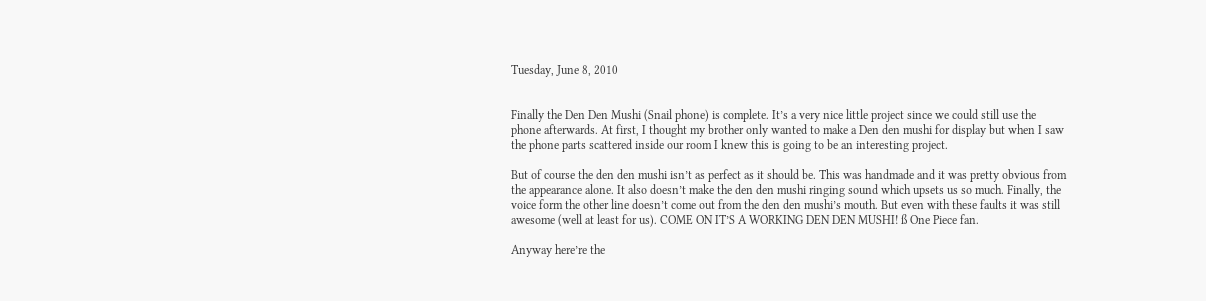Tuesday, June 8, 2010


Finally the Den Den Mushi (Snail phone) is complete. It’s a very nice little project since we could still use the phone afterwards. At first, I thought my brother only wanted to make a Den den mushi for display but when I saw the phone parts scattered inside our room I knew this is going to be an interesting project.

But of course the den den mushi isn’t as perfect as it should be. This was handmade and it was pretty obvious from the appearance alone. It also doesn’t make the den den mushi ringing sound which upsets us so much. Finally, the voice form the other line doesn’t come out from the den den mushi’s mouth. But even with these faults it was still awesome (well at least for us). COME ON IT’S A WORKING DEN DEN MUSHI! ß One Piece fan.

Anyway here’re the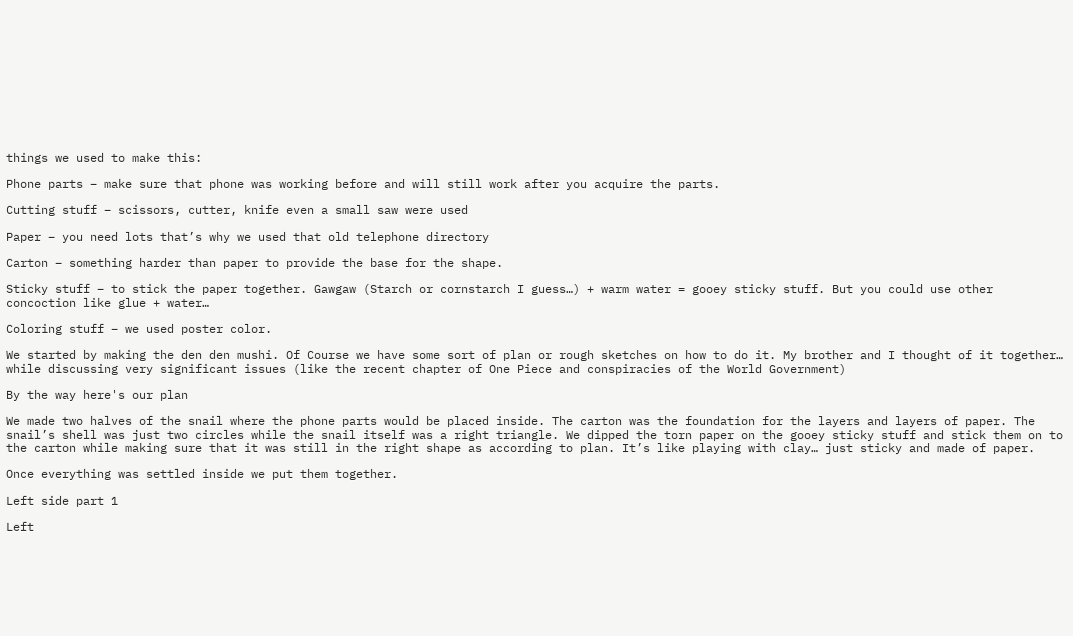things we used to make this:

Phone parts – make sure that phone was working before and will still work after you acquire the parts.

Cutting stuff – scissors, cutter, knife even a small saw were used

Paper – you need lots that’s why we used that old telephone directory

Carton – something harder than paper to provide the base for the shape.

Sticky stuff – to stick the paper together. Gawgaw (Starch or cornstarch I guess…) + warm water = gooey sticky stuff. But you could use other concoction like glue + water…

Coloring stuff – we used poster color.

We started by making the den den mushi. Of Course we have some sort of plan or rough sketches on how to do it. My brother and I thought of it together… while discussing very significant issues (like the recent chapter of One Piece and conspiracies of the World Government)

By the way here's our plan

We made two halves of the snail where the phone parts would be placed inside. The carton was the foundation for the layers and layers of paper. The snail’s shell was just two circles while the snail itself was a right triangle. We dipped the torn paper on the gooey sticky stuff and stick them on to the carton while making sure that it was still in the right shape as according to plan. It’s like playing with clay… just sticky and made of paper.

Once everything was settled inside we put them together.

Left side part 1

Left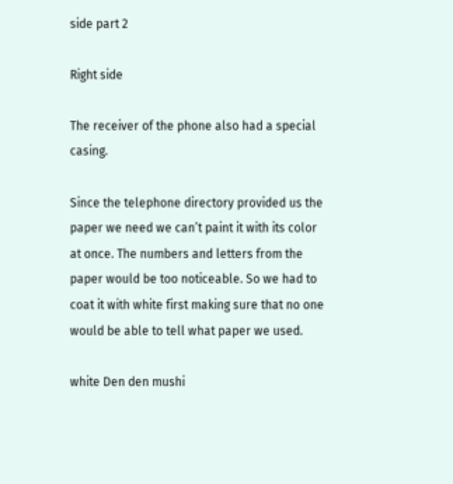side part 2

Right side

The receiver of the phone also had a special casing.

Since the telephone directory provided us the paper we need we can’t paint it with its color at once. The numbers and letters from the paper would be too noticeable. So we had to coat it with white first making sure that no one would be able to tell what paper we used.

white Den den mushi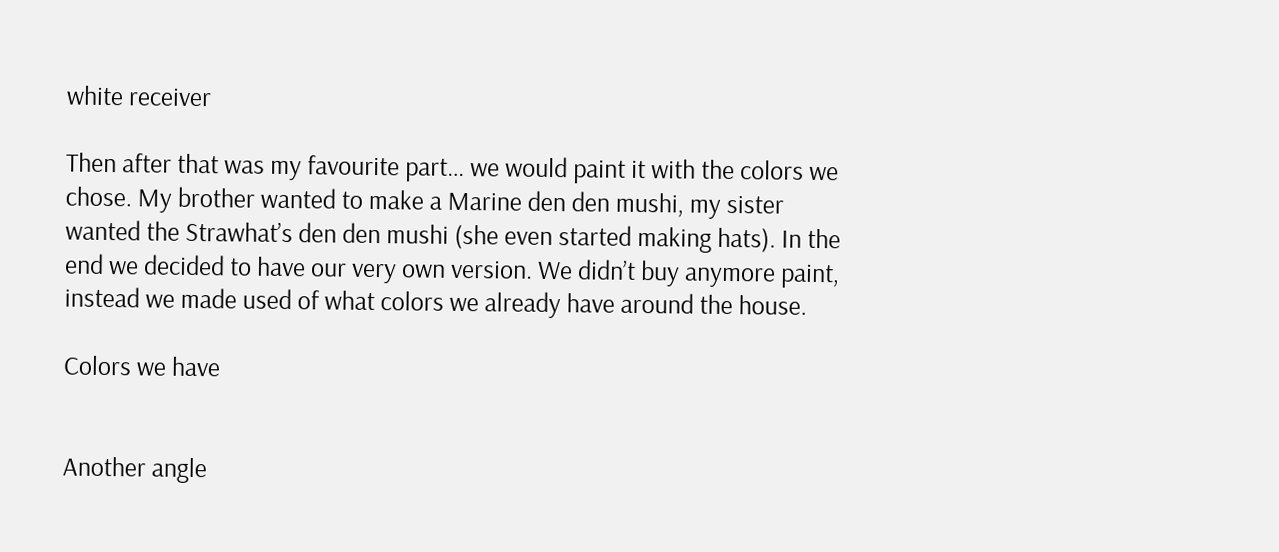white receiver

Then after that was my favourite part… we would paint it with the colors we chose. My brother wanted to make a Marine den den mushi, my sister wanted the Strawhat’s den den mushi (she even started making hats). In the end we decided to have our very own version. We didn’t buy anymore paint, instead we made used of what colors we already have around the house.

Colors we have


Another angle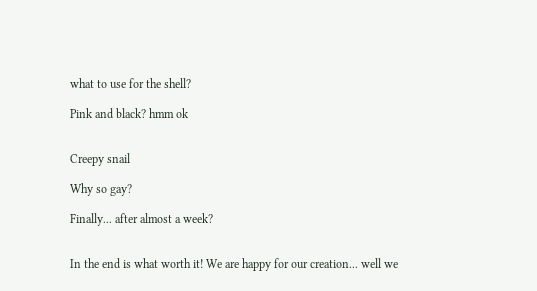what to use for the shell?

Pink and black? hmm ok


Creepy snail

Why so gay?

Finally... after almost a week?


In the end is what worth it! We are happy for our creation... well we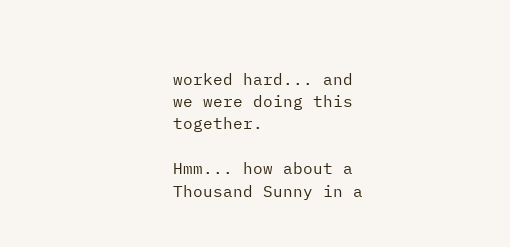worked hard... and we were doing this together.

Hmm... how about a Thousand Sunny in a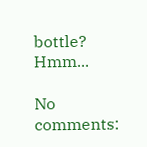bottle? Hmm...

No comments: